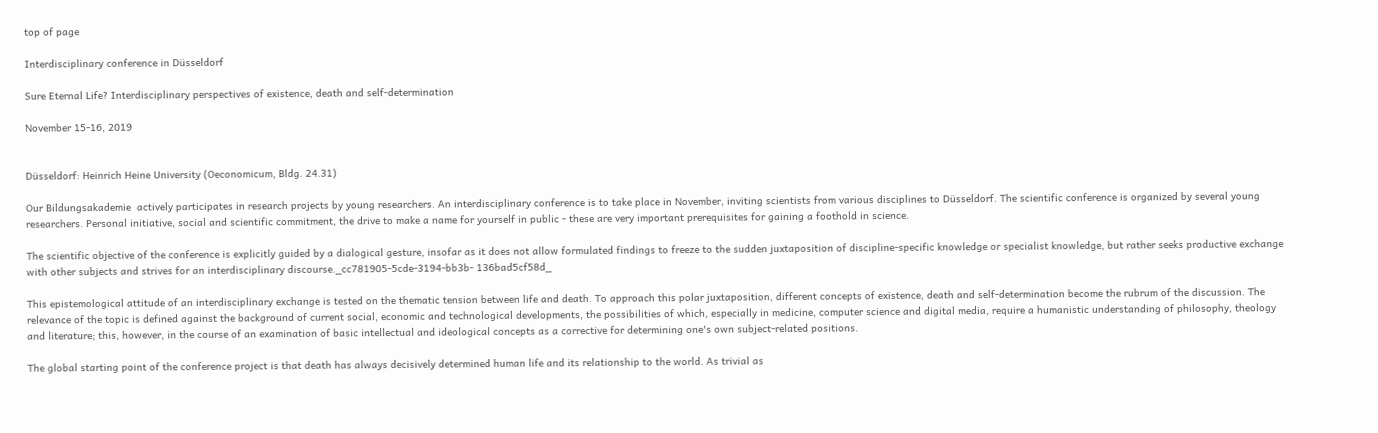top of page

Interdisciplinary conference in Düsseldorf

Sure Eternal Life? Interdisciplinary perspectives of existence, death and self-determination

November 15-16, 2019


Düsseldorf: Heinrich Heine University (Oeconomicum, Bldg. 24.31)

Our Bildungsakademie  actively participates in research projects by young researchers. An interdisciplinary conference is to take place in November, inviting scientists from various disciplines to Düsseldorf. The scientific conference is organized by several young researchers. Personal initiative, social and scientific commitment, the drive to make a name for yourself in public - these are very important prerequisites for gaining a foothold in science.

The scientific objective of the conference is explicitly guided by a dialogical gesture, insofar as it does not allow formulated findings to freeze to the sudden juxtaposition of discipline-specific knowledge or specialist knowledge, but rather seeks productive exchange with other subjects and strives for an interdisciplinary discourse._cc781905-5cde-3194-bb3b- 136bad5cf58d_

This epistemological attitude of an interdisciplinary exchange is tested on the thematic tension between life and death. To approach this polar juxtaposition, different concepts of existence, death and self-determination become the rubrum of the discussion. The relevance of the topic is defined against the background of current social, economic and technological developments, the possibilities of which, especially in medicine, computer science and digital media, require a humanistic understanding of philosophy, theology and literature; this, however, in the course of an examination of basic intellectual and ideological concepts as a corrective for determining one's own subject-related positions.

The global starting point of the conference project is that death has always decisively determined human life and its relationship to the world. As trivial as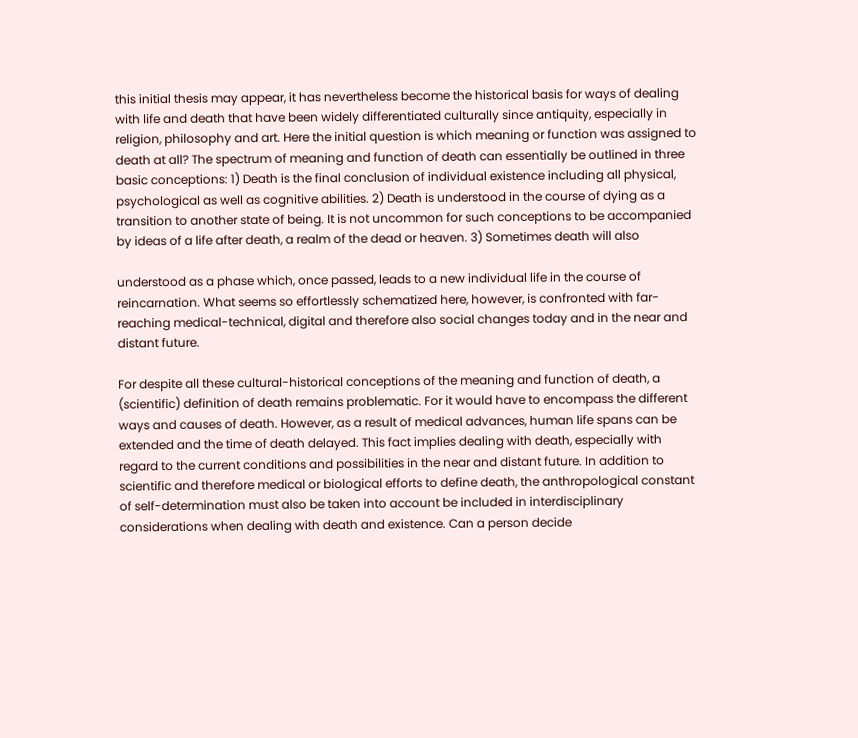this initial thesis may appear, it has nevertheless become the historical basis for ways of dealing with life and death that have been widely differentiated culturally since antiquity, especially in religion, philosophy and art. Here the initial question is which meaning or function was assigned to death at all? The spectrum of meaning and function of death can essentially be outlined in three basic conceptions: 1) Death is the final conclusion of individual existence including all physical, psychological as well as cognitive abilities. 2) Death is understood in the course of dying as a transition to another state of being. It is not uncommon for such conceptions to be accompanied by ideas of a life after death, a realm of the dead or heaven. 3) Sometimes death will also

understood as a phase which, once passed, leads to a new individual life in the course of reincarnation. What seems so effortlessly schematized here, however, is confronted with far-reaching medical-technical, digital and therefore also social changes today and in the near and distant future.

For despite all these cultural-historical conceptions of the meaning and function of death, a (scientific) definition of death remains problematic. For it would have to encompass the different ways and causes of death. However, as a result of medical advances, human life spans can be extended and the time of death delayed. This fact implies dealing with death, especially with regard to the current conditions and possibilities in the near and distant future. In addition to scientific and therefore medical or biological efforts to define death, the anthropological constant of self-determination must also be taken into account be included in interdisciplinary considerations when dealing with death and existence. Can a person decide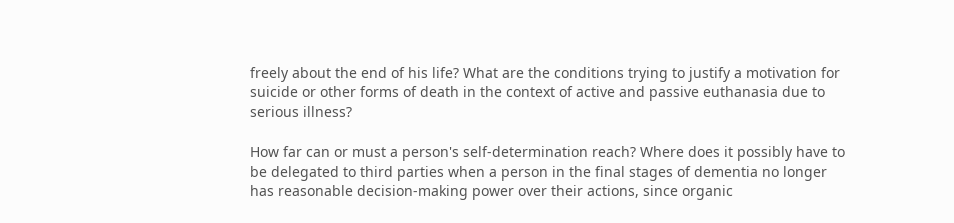freely about the end of his life? What are the conditions trying to justify a motivation for suicide or other forms of death in the context of active and passive euthanasia due to serious illness?

How far can or must a person's self-determination reach? Where does it possibly have to be delegated to third parties when a person in the final stages of dementia no longer has reasonable decision-making power over their actions, since organic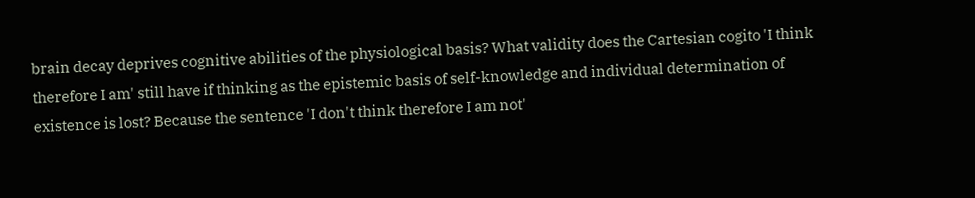brain decay deprives cognitive abilities of the physiological basis? What validity does the Cartesian cogito 'I think therefore I am' still have if thinking as the epistemic basis of self-knowledge and individual determination of existence is lost? Because the sentence 'I don't think therefore I am not'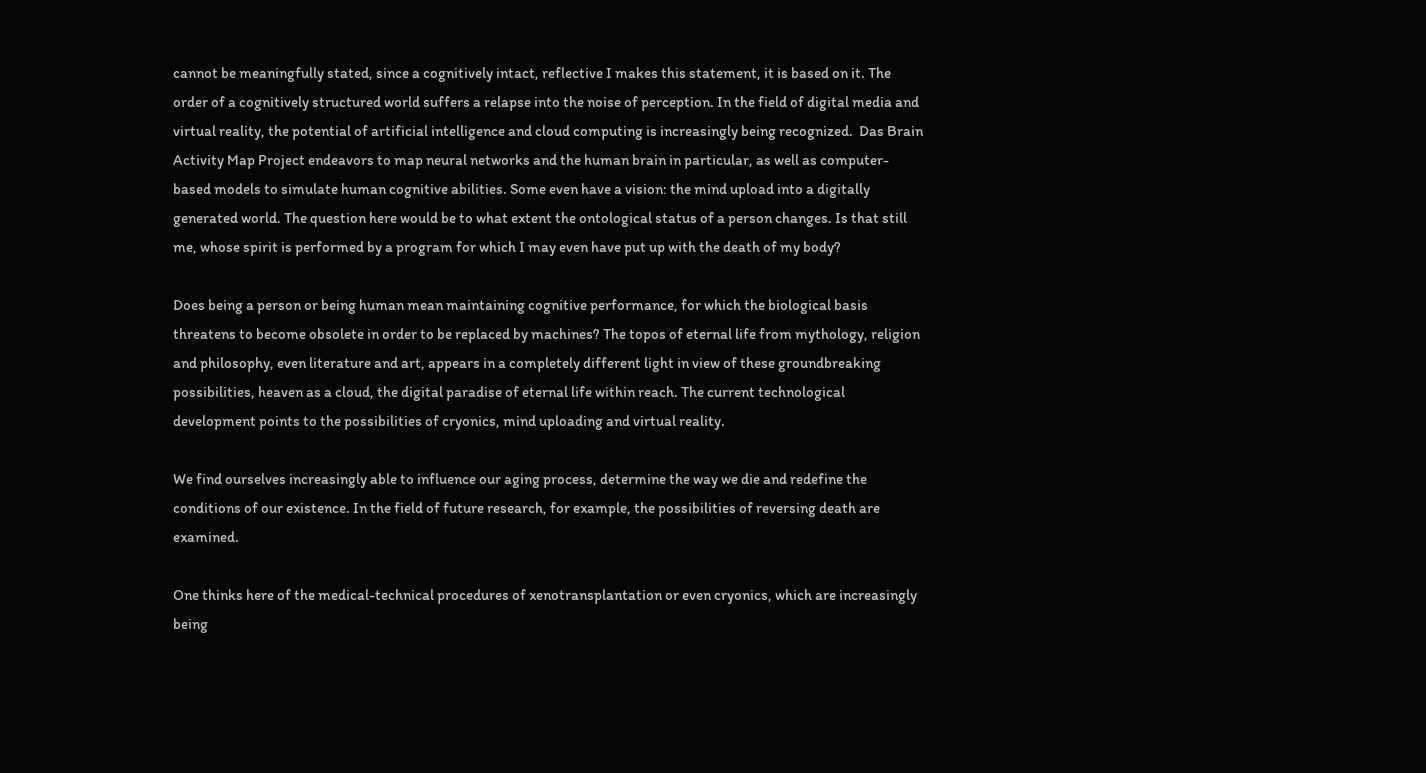cannot be meaningfully stated, since a cognitively intact, reflective I makes this statement, it is based on it. The order of a cognitively structured world suffers a relapse into the noise of perception. In the field of digital media and virtual reality, the potential of artificial intelligence and cloud computing is increasingly being recognized.  Das Brain Activity Map Project endeavors to map neural networks and the human brain in particular, as well as computer-based models to simulate human cognitive abilities. Some even have a vision: the mind upload into a digitally generated world. The question here would be to what extent the ontological status of a person changes. Is that still me, whose spirit is performed by a program for which I may even have put up with the death of my body?

Does being a person or being human mean maintaining cognitive performance, for which the biological basis threatens to become obsolete in order to be replaced by machines? The topos of eternal life from mythology, religion and philosophy, even literature and art, appears in a completely different light in view of these groundbreaking possibilities, heaven as a cloud, the digital paradise of eternal life within reach. The current technological development points to the possibilities of cryonics, mind uploading and virtual reality.

We find ourselves increasingly able to influence our aging process, determine the way we die and redefine the conditions of our existence. In the field of future research, for example, the possibilities of reversing death are examined.

One thinks here of the medical-technical procedures of xenotransplantation or even cryonics, which are increasingly being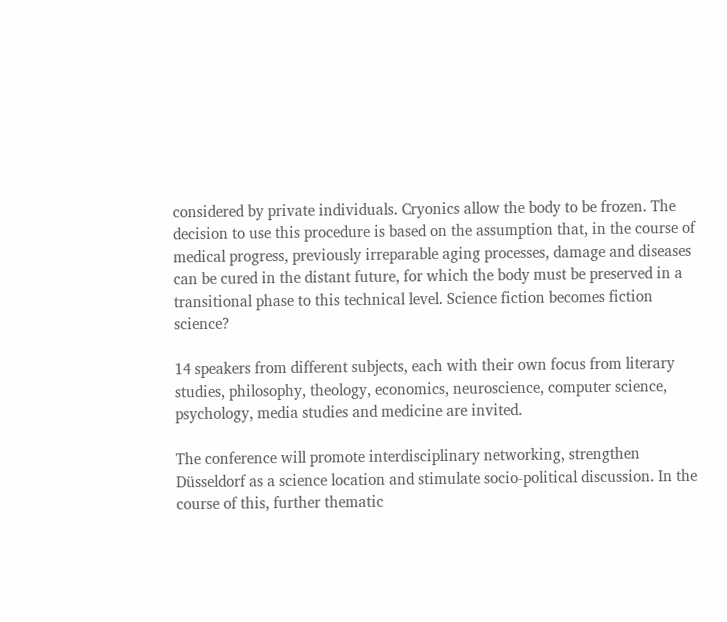considered by private individuals. Cryonics allow the body to be frozen. The decision to use this procedure is based on the assumption that, in the course of medical progress, previously irreparable aging processes, damage and diseases can be cured in the distant future, for which the body must be preserved in a transitional phase to this technical level. Science fiction becomes fiction science?

14 speakers from different subjects, each with their own focus from literary studies, philosophy, theology, economics, neuroscience, computer science, psychology, media studies and medicine are invited.

The conference will promote interdisciplinary networking, strengthen Düsseldorf as a science location and stimulate socio-political discussion. In the course of this, further thematic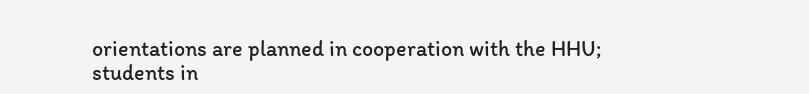orientations are planned in cooperation with the HHU; students in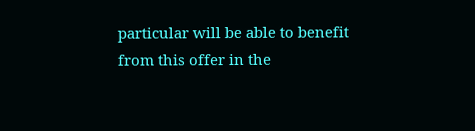particular will be able to benefit from this offer in the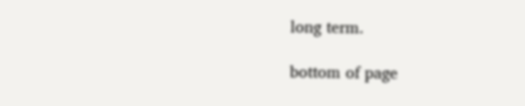long term.

bottom of page